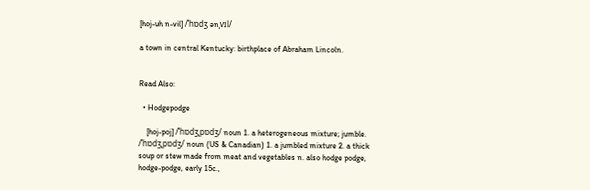[hoj-uh n-vil] /ˈhɒdʒ ənˌvɪl/

a town in central Kentucky: birthplace of Abraham Lincoln.


Read Also:

  • Hodgepodge

    [hoj-poj] /ˈhɒdʒˌpɒdʒ/ noun 1. a heterogeneous mixture; jumble. /ˈhɒdʒˌpɒdʒ/ noun (US & Canadian) 1. a jumbled mixture 2. a thick soup or stew made from meat and vegetables n. also hodge podge, hodge-podge, early 15c.,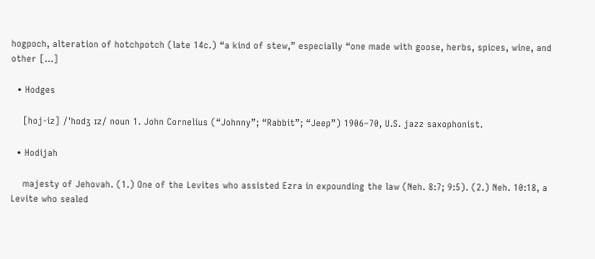hogpoch, alteration of hotchpotch (late 14c.) “a kind of stew,” especially “one made with goose, herbs, spices, wine, and other […]

  • Hodges

    [hoj-iz] /ˈhɒdʒ ɪz/ noun 1. John Cornelius (“Johnny”; “Rabbit”; “Jeep”) 1906–70, U.S. jazz saxophonist.

  • Hodijah

    majesty of Jehovah. (1.) One of the Levites who assisted Ezra in expounding the law (Neh. 8:7; 9:5). (2.) Neh. 10:18, a Levite who sealed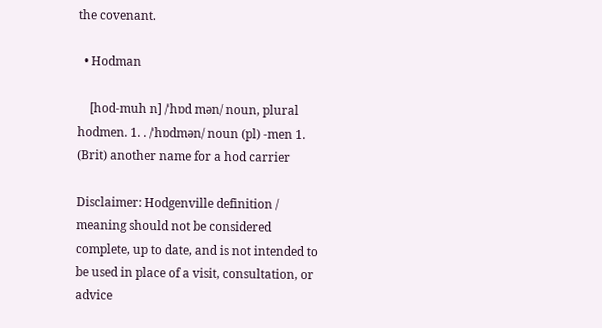the covenant.

  • Hodman

    [hod-muh n] /ˈhɒd mən/ noun, plural hodmen. 1. . /ˈhɒdmən/ noun (pl) -men 1. (Brit) another name for a hod carrier

Disclaimer: Hodgenville definition / meaning should not be considered complete, up to date, and is not intended to be used in place of a visit, consultation, or advice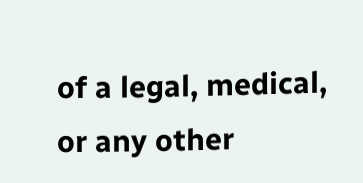of a legal, medical, or any other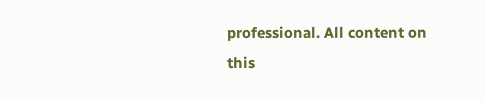professional. All content on this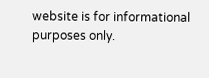website is for informational purposes only.